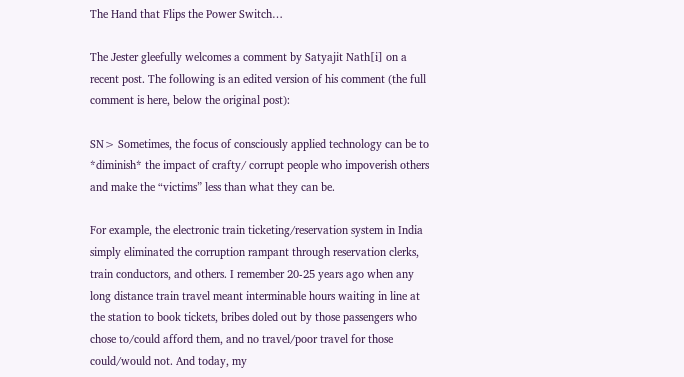The Hand that Flips the Power Switch…

The Jester gleefully welcomes a comment by Satyajit Nath[i] on a recent post. The following is an edited version of his comment (the full comment is here, below the original post):

SN> Sometimes, the focus of consciously applied technology can be to *diminish* the impact of crafty/ corrupt people who impoverish others and make the “victims” less than what they can be.

For example, the electronic train ticketing/reservation system in India simply eliminated the corruption rampant through reservation clerks, train conductors, and others. I remember 20-25 years ago when any long distance train travel meant interminable hours waiting in line at the station to book tickets, bribes doled out by those passengers who chose to/could afford them, and no travel/poor travel for those could/would not. And today, my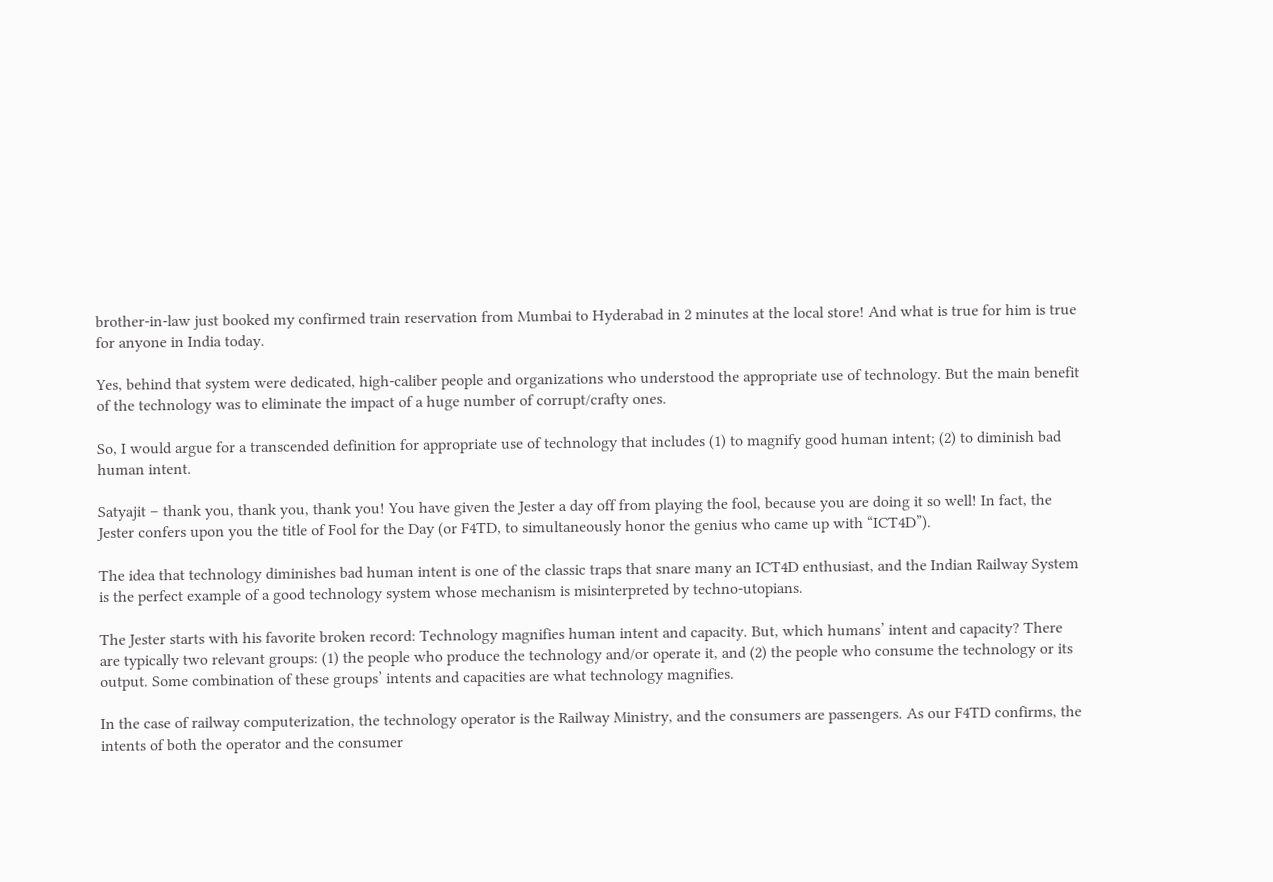brother-in-law just booked my confirmed train reservation from Mumbai to Hyderabad in 2 minutes at the local store! And what is true for him is true for anyone in India today.

Yes, behind that system were dedicated, high-caliber people and organizations who understood the appropriate use of technology. But the main benefit of the technology was to eliminate the impact of a huge number of corrupt/crafty ones.

So, I would argue for a transcended definition for appropriate use of technology that includes (1) to magnify good human intent; (2) to diminish bad human intent.

Satyajit – thank you, thank you, thank you! You have given the Jester a day off from playing the fool, because you are doing it so well! In fact, the Jester confers upon you the title of Fool for the Day (or F4TD, to simultaneously honor the genius who came up with “ICT4D”).

The idea that technology diminishes bad human intent is one of the classic traps that snare many an ICT4D enthusiast, and the Indian Railway System is the perfect example of a good technology system whose mechanism is misinterpreted by techno-utopians.

The Jester starts with his favorite broken record: Technology magnifies human intent and capacity. But, which humans’ intent and capacity? There are typically two relevant groups: (1) the people who produce the technology and/or operate it, and (2) the people who consume the technology or its output. Some combination of these groups’ intents and capacities are what technology magnifies.

In the case of railway computerization, the technology operator is the Railway Ministry, and the consumers are passengers. As our F4TD confirms, the intents of both the operator and the consumer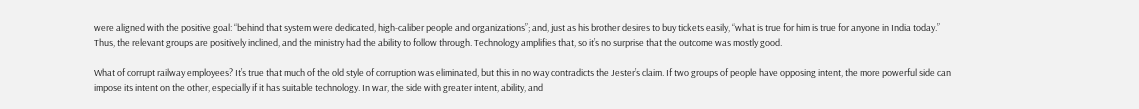were aligned with the positive goal: “behind that system were dedicated, high-caliber people and organizations”; and, just as his brother desires to buy tickets easily, “what is true for him is true for anyone in India today.” Thus, the relevant groups are positively inclined, and the ministry had the ability to follow through. Technology amplifies that, so it’s no surprise that the outcome was mostly good.

What of corrupt railway employees? It’s true that much of the old style of corruption was eliminated, but this in no way contradicts the Jester’s claim. If two groups of people have opposing intent, the more powerful side can impose its intent on the other, especially if it has suitable technology. In war, the side with greater intent, ability, and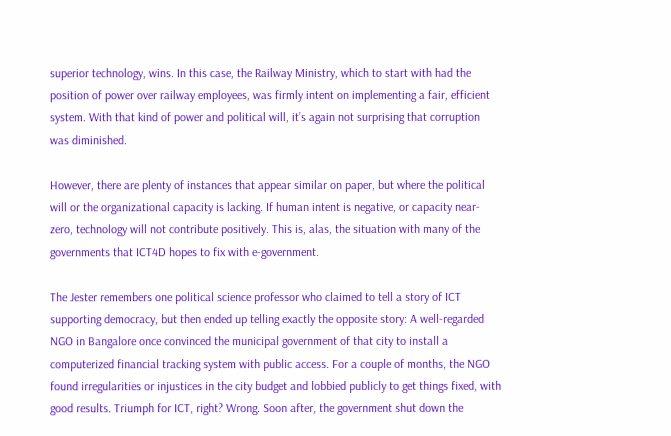superior technology, wins. In this case, the Railway Ministry, which to start with had the position of power over railway employees, was firmly intent on implementing a fair, efficient system. With that kind of power and political will, it’s again not surprising that corruption was diminished.

However, there are plenty of instances that appear similar on paper, but where the political will or the organizational capacity is lacking. If human intent is negative, or capacity near-zero, technology will not contribute positively. This is, alas, the situation with many of the governments that ICT4D hopes to fix with e-government.

The Jester remembers one political science professor who claimed to tell a story of ICT supporting democracy, but then ended up telling exactly the opposite story: A well-regarded NGO in Bangalore once convinced the municipal government of that city to install a computerized financial tracking system with public access. For a couple of months, the NGO found irregularities or injustices in the city budget and lobbied publicly to get things fixed, with good results. Triumph for ICT, right? Wrong. Soon after, the government shut down the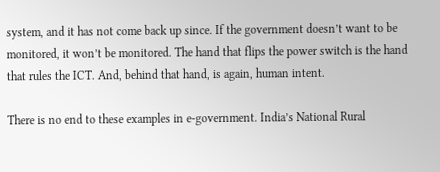system, and it has not come back up since. If the government doesn’t want to be monitored, it won’t be monitored. The hand that flips the power switch is the hand that rules the ICT. And, behind that hand, is again, human intent.

There is no end to these examples in e-government. India’s National Rural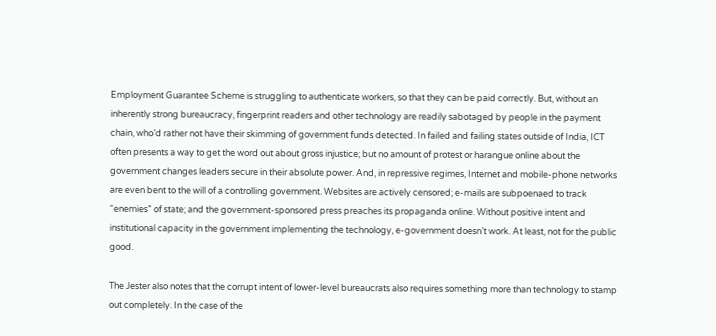Employment Guarantee Scheme is struggling to authenticate workers, so that they can be paid correctly. But, without an inherently strong bureaucracy, fingerprint readers and other technology are readily sabotaged by people in the payment chain, who’d rather not have their skimming of government funds detected. In failed and failing states outside of India, ICT often presents a way to get the word out about gross injustice; but no amount of protest or harangue online about the government changes leaders secure in their absolute power. And, in repressive regimes, Internet and mobile-phone networks are even bent to the will of a controlling government. Websites are actively censored; e-mails are subpoenaed to track “enemies” of state; and the government-sponsored press preaches its propaganda online. Without positive intent and institutional capacity in the government implementing the technology, e-government doesn’t work. At least, not for the public good.

The Jester also notes that the corrupt intent of lower-level bureaucrats also requires something more than technology to stamp out completely. In the case of the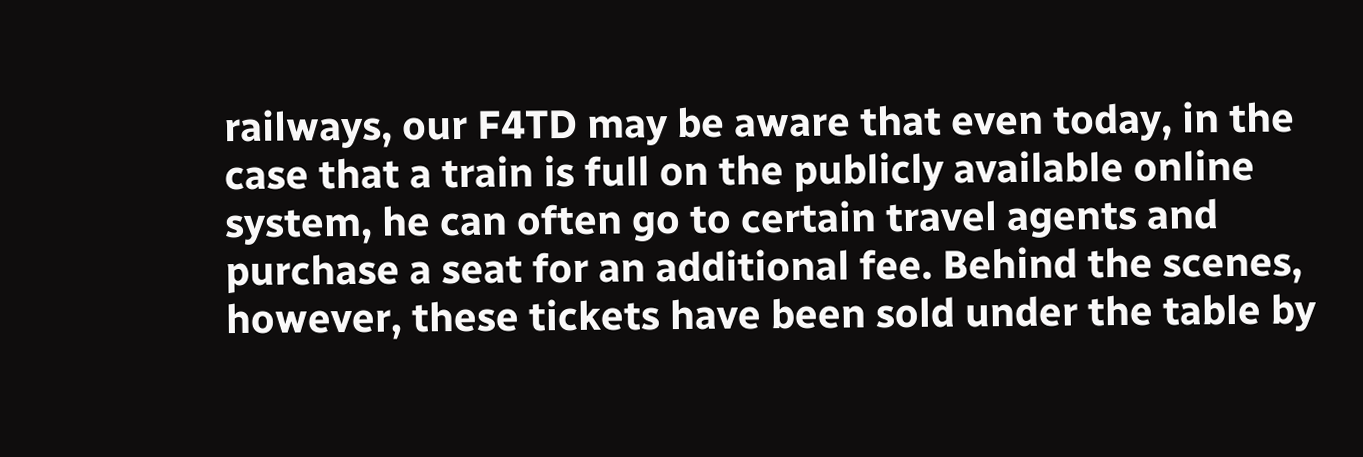railways, our F4TD may be aware that even today, in the case that a train is full on the publicly available online system, he can often go to certain travel agents and purchase a seat for an additional fee. Behind the scenes, however, these tickets have been sold under the table by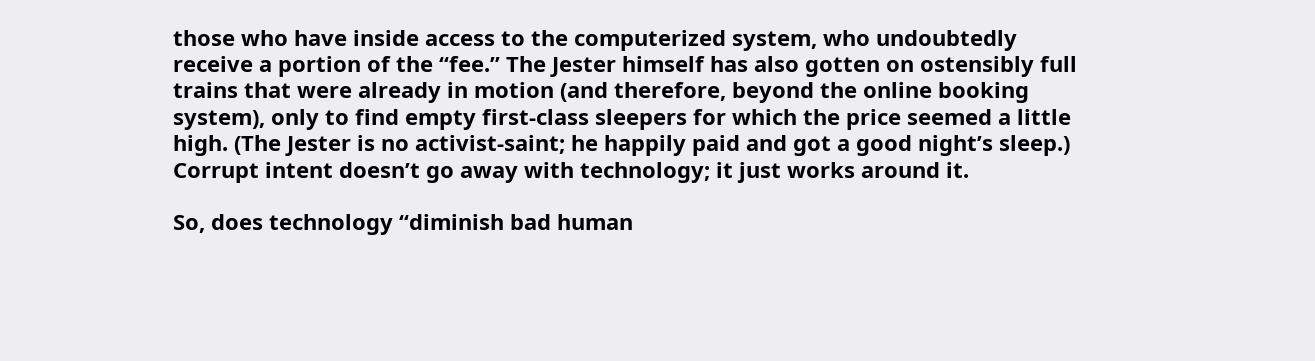those who have inside access to the computerized system, who undoubtedly receive a portion of the “fee.” The Jester himself has also gotten on ostensibly full trains that were already in motion (and therefore, beyond the online booking system), only to find empty first-class sleepers for which the price seemed a little high. (The Jester is no activist-saint; he happily paid and got a good night’s sleep.) Corrupt intent doesn’t go away with technology; it just works around it.

So, does technology “diminish bad human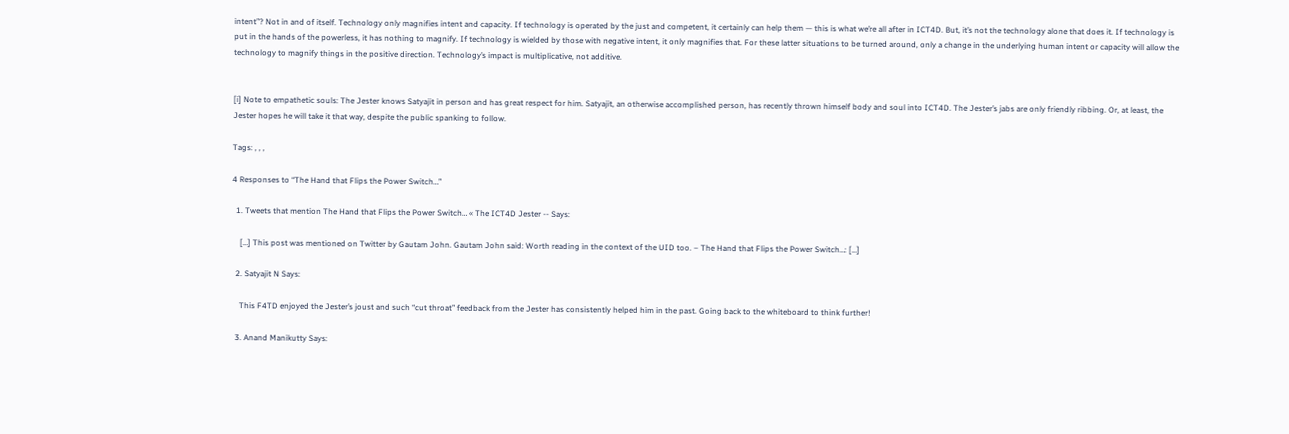intent”? Not in and of itself. Technology only magnifies intent and capacity. If technology is operated by the just and competent, it certainly can help them — this is what we’re all after in ICT4D. But, it’s not the technology alone that does it. If technology is put in the hands of the powerless, it has nothing to magnify. If technology is wielded by those with negative intent, it only magnifies that. For these latter situations to be turned around, only a change in the underlying human intent or capacity will allow the technology to magnify things in the positive direction. Technology’s impact is multiplicative, not additive.


[i] Note to empathetic souls: The Jester knows Satyajit in person and has great respect for him. Satyajit, an otherwise accomplished person, has recently thrown himself body and soul into ICT4D. The Jester’s jabs are only friendly ribbing. Or, at least, the Jester hopes he will take it that way, despite the public spanking to follow.

Tags: , , ,

4 Responses to “The Hand that Flips the Power Switch…”

  1. Tweets that mention The Hand that Flips the Power Switch… « The ICT4D Jester -- Says:

    […] This post was mentioned on Twitter by Gautam John. Gautam John said: Worth reading in the context of the UID too. – The Hand that Flips the Power Switch…: […]

  2. Satyajit N Says:

    This F4TD enjoyed the Jester’s joust and such “cut throat” feedback from the Jester has consistently helped him in the past. Going back to the whiteboard to think further!

  3. Anand Manikutty Says: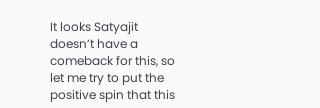It looks Satyajit doesn’t have a comeback for this, so let me try to put the positive spin that this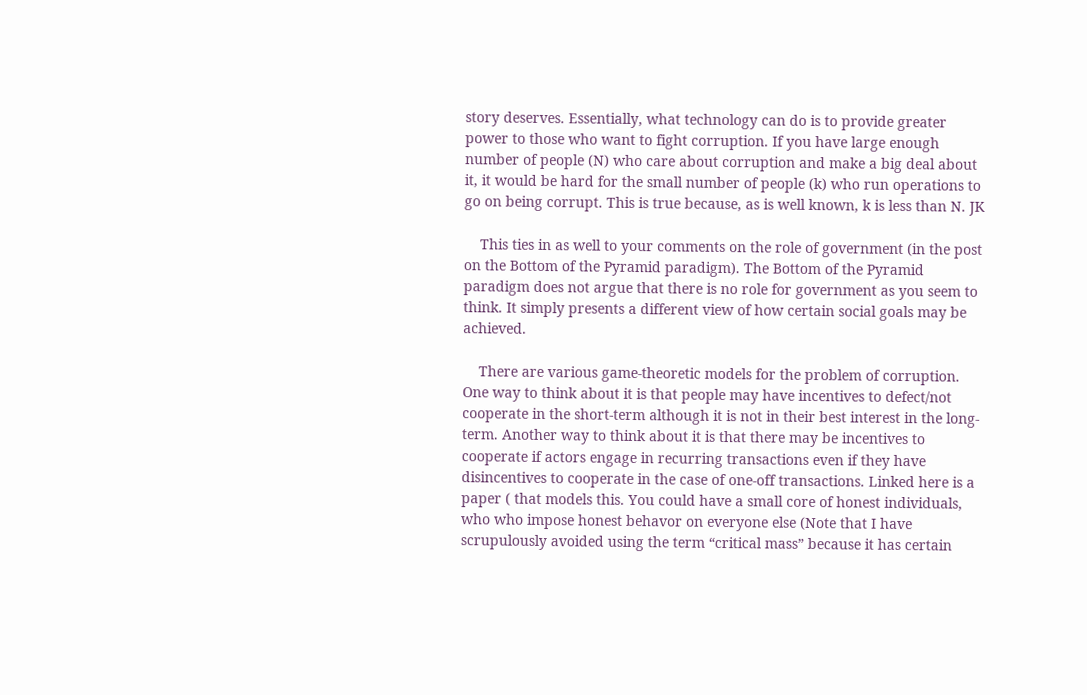story deserves. Essentially, what technology can do is to provide greater power to those who want to fight corruption. If you have large enough number of people (N) who care about corruption and make a big deal about it, it would be hard for the small number of people (k) who run operations to go on being corrupt. This is true because, as is well known, k is less than N. JK

    This ties in as well to your comments on the role of government (in the post on the Bottom of the Pyramid paradigm). The Bottom of the Pyramid paradigm does not argue that there is no role for government as you seem to think. It simply presents a different view of how certain social goals may be achieved.

    There are various game-theoretic models for the problem of corruption. One way to think about it is that people may have incentives to defect/not cooperate in the short-term although it is not in their best interest in the long-term. Another way to think about it is that there may be incentives to cooperate if actors engage in recurring transactions even if they have disincentives to cooperate in the case of one-off transactions. Linked here is a paper ( that models this. You could have a small core of honest individuals, who who impose honest behavor on everyone else (Note that I have scrupulously avoided using the term “critical mass” because it has certain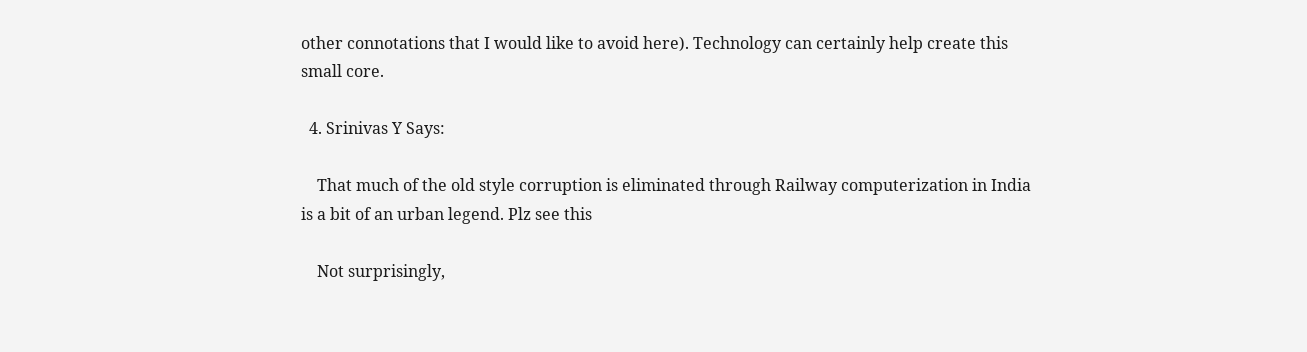other connotations that I would like to avoid here). Technology can certainly help create this small core.

  4. Srinivas Y Says:

    That much of the old style corruption is eliminated through Railway computerization in India is a bit of an urban legend. Plz see this

    Not surprisingly,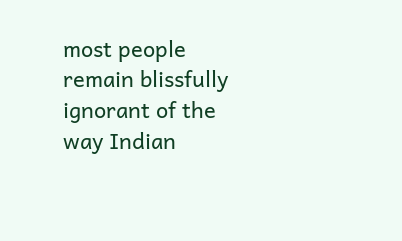most people remain blissfully ignorant of the way Indian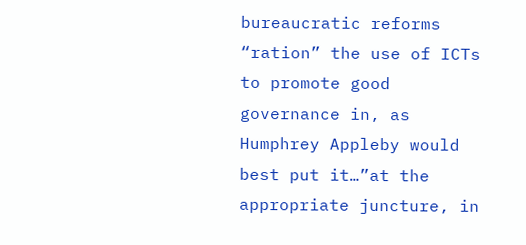bureaucratic reforms “ration” the use of ICTs to promote good governance in, as Humphrey Appleby would best put it…”at the appropriate juncture, in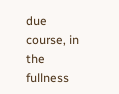due course, in the fullness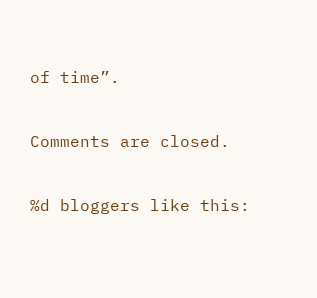of time”.

Comments are closed.

%d bloggers like this: